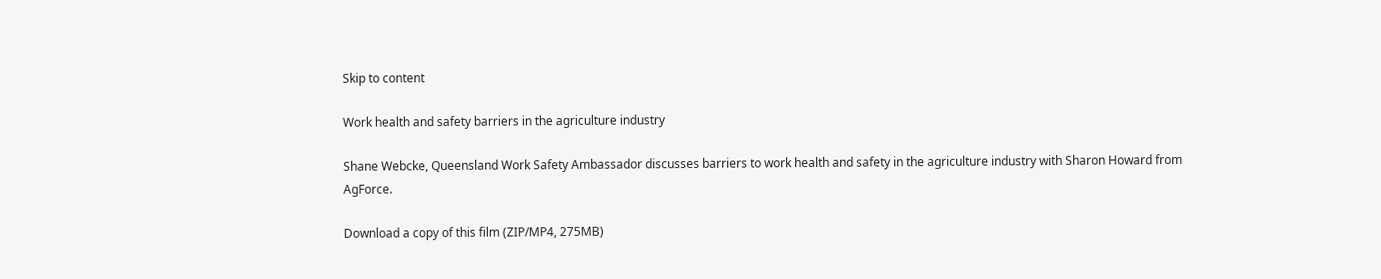Skip to content

Work health and safety barriers in the agriculture industry

Shane Webcke, Queensland Work Safety Ambassador discusses barriers to work health and safety in the agriculture industry with Sharon Howard from AgForce.

Download a copy of this film (ZIP/MP4, 275MB)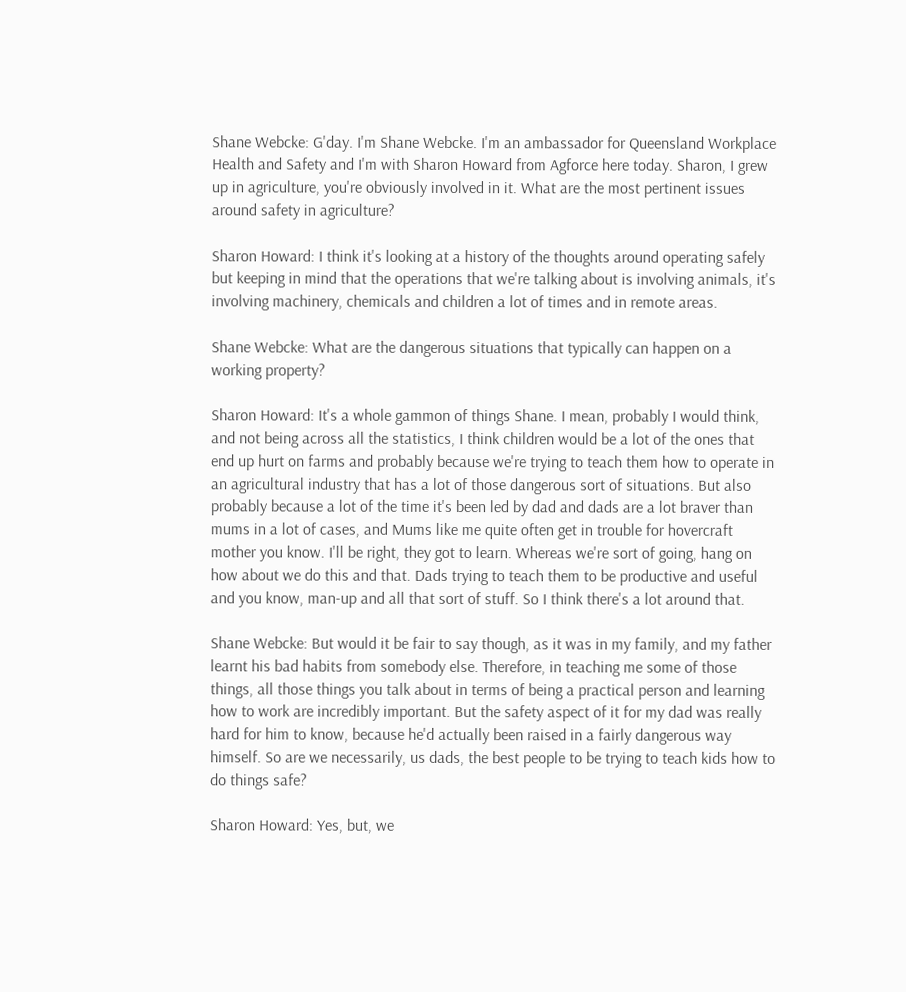Shane Webcke: G'day. I'm Shane Webcke. I'm an ambassador for Queensland Workplace Health and Safety and I'm with Sharon Howard from Agforce here today. Sharon, I grew up in agriculture, you're obviously involved in it. What are the most pertinent issues around safety in agriculture?

Sharon Howard: I think it's looking at a history of the thoughts around operating safely but keeping in mind that the operations that we're talking about is involving animals, it's involving machinery, chemicals and children a lot of times and in remote areas.

Shane Webcke: What are the dangerous situations that typically can happen on a working property?

Sharon Howard: It's a whole gammon of things Shane. I mean, probably I would think, and not being across all the statistics, I think children would be a lot of the ones that end up hurt on farms and probably because we're trying to teach them how to operate in an agricultural industry that has a lot of those dangerous sort of situations. But also probably because a lot of the time it's been led by dad and dads are a lot braver than mums in a lot of cases, and Mums like me quite often get in trouble for hovercraft mother you know. I'll be right, they got to learn. Whereas we're sort of going, hang on how about we do this and that. Dads trying to teach them to be productive and useful and you know, man-up and all that sort of stuff. So I think there's a lot around that.

Shane Webcke: But would it be fair to say though, as it was in my family, and my father learnt his bad habits from somebody else. Therefore, in teaching me some of those things, all those things you talk about in terms of being a practical person and learning how to work are incredibly important. But the safety aspect of it for my dad was really hard for him to know, because he'd actually been raised in a fairly dangerous way himself. So are we necessarily, us dads, the best people to be trying to teach kids how to do things safe?

Sharon Howard: Yes, but, we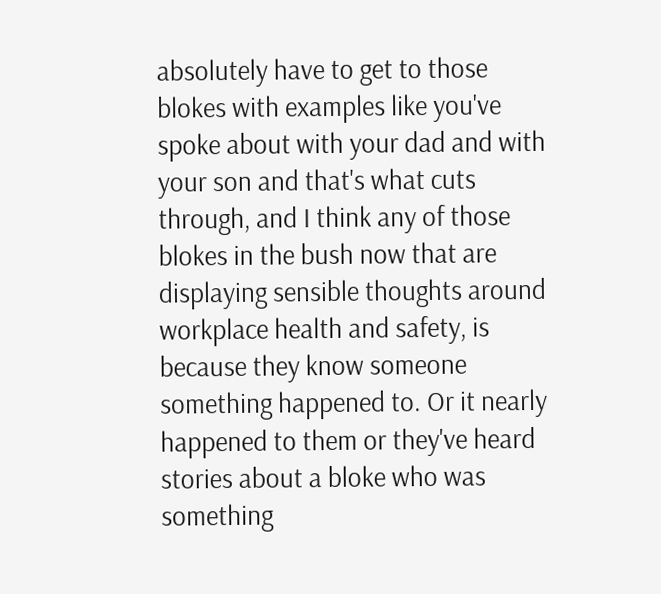absolutely have to get to those blokes with examples like you've spoke about with your dad and with your son and that's what cuts through, and I think any of those blokes in the bush now that are displaying sensible thoughts around workplace health and safety, is because they know someone something happened to. Or it nearly happened to them or they've heard stories about a bloke who was something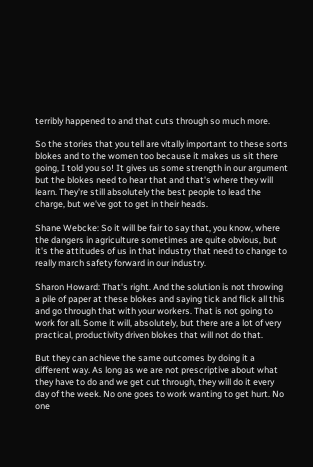terribly happened to and that cuts through so much more.

So the stories that you tell are vitally important to these sorts blokes and to the women too because it makes us sit there going, I told you so! It gives us some strength in our argument but the blokes need to hear that and that's where they will learn. They're still absolutely the best people to lead the charge, but we've got to get in their heads.

Shane Webcke: So it will be fair to say that, you know, where the dangers in agriculture sometimes are quite obvious, but it's the attitudes of us in that industry that need to change to really march safety forward in our industry.

Sharon Howard: That's right. And the solution is not throwing a pile of paper at these blokes and saying tick and flick all this and go through that with your workers. That is not going to work for all. Some it will, absolutely, but there are a lot of very practical, productivity driven blokes that will not do that.

But they can achieve the same outcomes by doing it a different way. As long as we are not prescriptive about what they have to do and we get cut through, they will do it every day of the week. No one goes to work wanting to get hurt. No one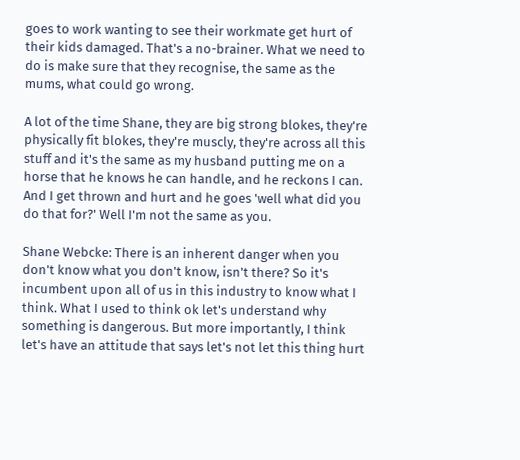goes to work wanting to see their workmate get hurt of their kids damaged. That's a no-brainer. What we need to do is make sure that they recognise, the same as the mums, what could go wrong.

A lot of the time Shane, they are big strong blokes, they're physically fit blokes, they're muscly, they're across all this stuff and it's the same as my husband putting me on a horse that he knows he can handle, and he reckons I can. And I get thrown and hurt and he goes 'well what did you do that for?' Well I'm not the same as you.

Shane Webcke: There is an inherent danger when you don't know what you don't know, isn't there? So it's incumbent upon all of us in this industry to know what I think. What I used to think ok let's understand why something is dangerous. But more importantly, I think let's have an attitude that says let's not let this thing hurt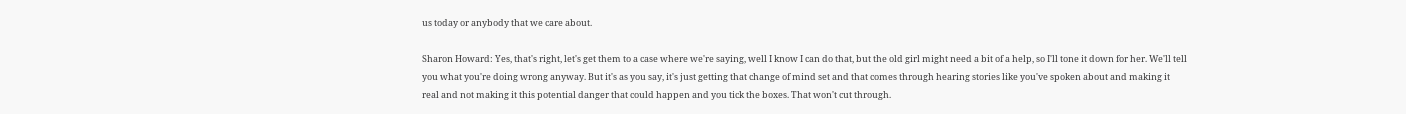us today or anybody that we care about.

Sharon Howard: Yes, that's right, let's get them to a case where we're saying, well I know I can do that, but the old girl might need a bit of a help, so I'll tone it down for her. We'll tell you what you're doing wrong anyway. But it's as you say, it's just getting that change of mind set and that comes through hearing stories like you've spoken about and making it real and not making it this potential danger that could happen and you tick the boxes. That won't cut through.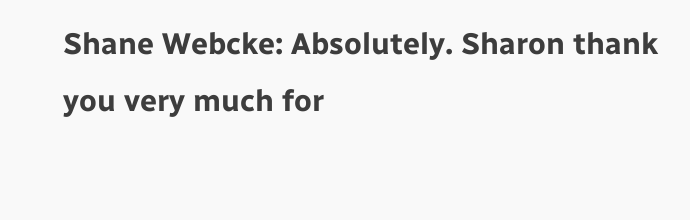Shane Webcke: Absolutely. Sharon thank you very much for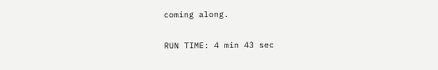coming along.

RUN TIME: 4 min 43 sec